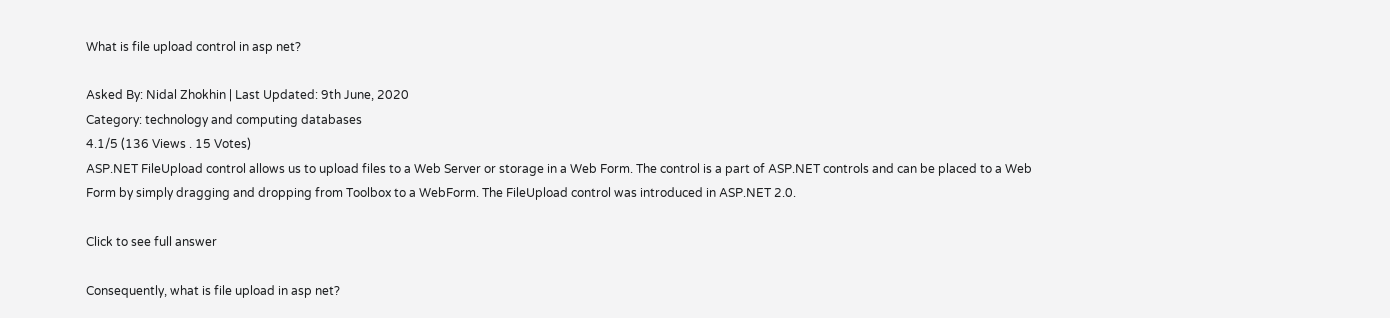What is file upload control in asp net?

Asked By: Nidal Zhokhin | Last Updated: 9th June, 2020
Category: technology and computing databases
4.1/5 (136 Views . 15 Votes)
ASP.NET FileUpload control allows us to upload files to a Web Server or storage in a Web Form. The control is a part of ASP.NET controls and can be placed to a Web Form by simply dragging and dropping from Toolbox to a WebForm. The FileUpload control was introduced in ASP.NET 2.0.

Click to see full answer

Consequently, what is file upload in asp net?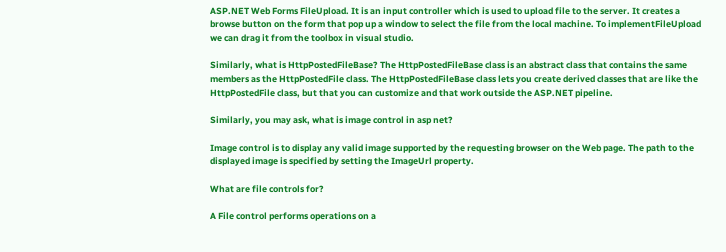ASP.NET Web Forms FileUpload. It is an input controller which is used to upload file to the server. It creates a browse button on the form that pop up a window to select the file from the local machine. To implementFileUpload we can drag it from the toolbox in visual studio.

Similarly, what is HttpPostedFileBase? The HttpPostedFileBase class is an abstract class that contains the same members as the HttpPostedFile class. The HttpPostedFileBase class lets you create derived classes that are like the HttpPostedFile class, but that you can customize and that work outside the ASP.NET pipeline.

Similarly, you may ask, what is image control in asp net?

Image control is to display any valid image supported by the requesting browser on the Web page. The path to the displayed image is specified by setting the ImageUrl property.

What are file controls for?

A File control performs operations on a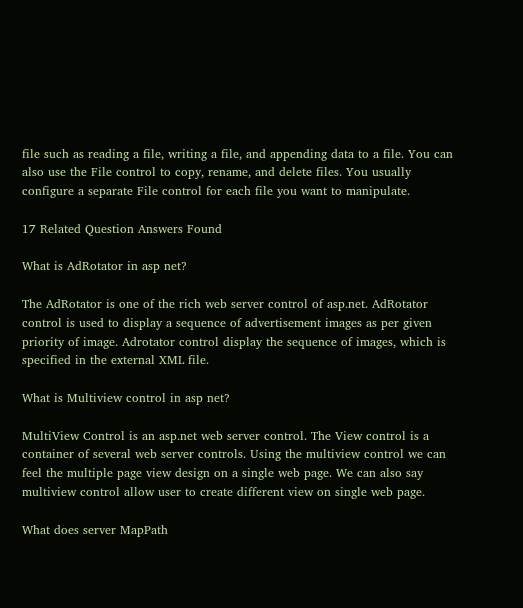file such as reading a file, writing a file, and appending data to a file. You can also use the File control to copy, rename, and delete files. You usually configure a separate File control for each file you want to manipulate.

17 Related Question Answers Found

What is AdRotator in asp net?

The AdRotator is one of the rich web server control of asp.net. AdRotator control is used to display a sequence of advertisement images as per given priority of image. Adrotator control display the sequence of images, which is specified in the external XML file.

What is Multiview control in asp net?

MultiView Control is an asp.net web server control. The View control is a container of several web server controls. Using the multiview control we can feel the multiple page view design on a single web page. We can also say multiview control allow user to create different view on single web page.

What does server MapPath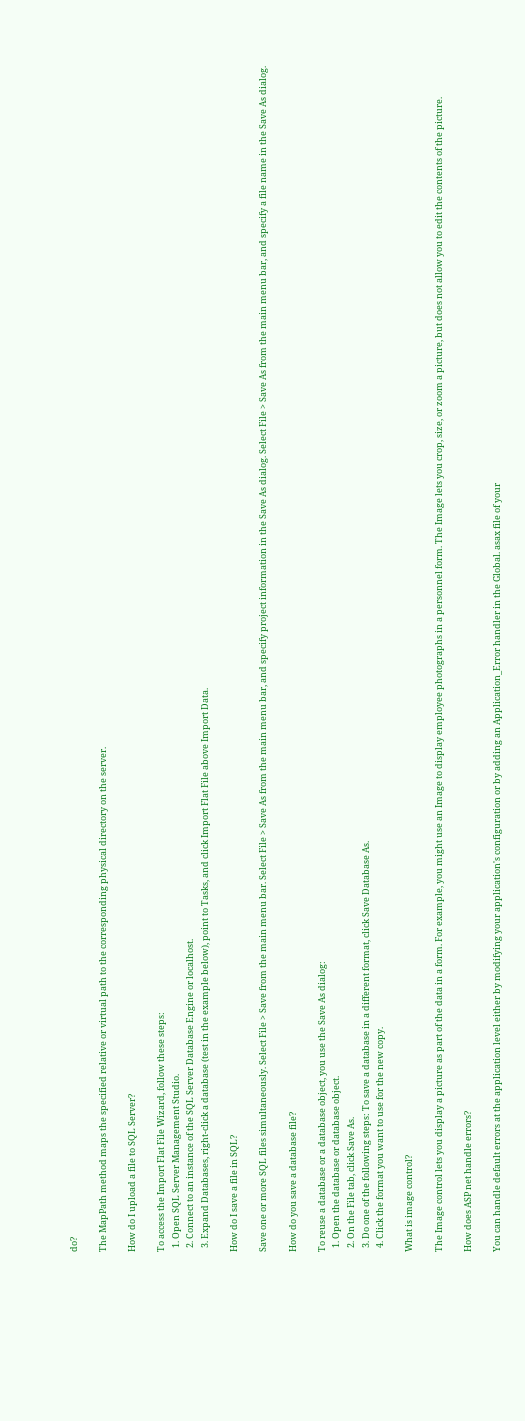do?

The MapPath method maps the specified relative or virtual path to the corresponding physical directory on the server.

How do I upload a file to SQL Server?

To access the Import Flat File Wizard, follow these steps:
  1. Open SQL Server Management Studio.
  2. Connect to an instance of the SQL Server Database Engine or localhost.
  3. Expand Databases, right-click a database (test in the example below), point to Tasks, and click Import Flat File above Import Data.

How do I save a file in SQL?

Save one or more SQL files simultaneously. Select File > Save from the main menu bar. Select File > Save As from the main menu bar, and specify project information in the Save As dialog. Select File > Save As from the main menu bar, and specify a file name in the Save As dialog.

How do you save a database file?

To reuse a database or a database object, you use the Save As dialog:
  1. Open the database or database object.
  2. On the File tab, click Save As.
  3. Do one of the following steps: To save a database in a different format, click Save Database As.
  4. Click the format you want to use for the new copy.

What is image control?

The Image control lets you display a picture as part of the data in a form. For example, you might use an Image to display employee photographs in a personnel form. The Image lets you crop, size, or zoom a picture, but does not allow you to edit the contents of the picture.

How does ASP net handle errors?

You can handle default errors at the application level either by modifying your application's configuration or by adding an Application_Error handler in the Global. asax file of your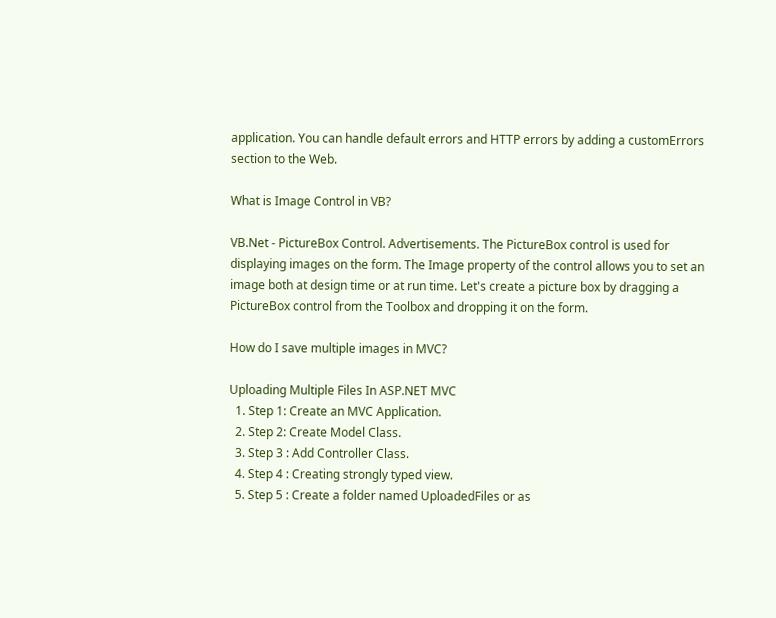application. You can handle default errors and HTTP errors by adding a customErrors section to the Web.

What is Image Control in VB?

VB.Net - PictureBox Control. Advertisements. The PictureBox control is used for displaying images on the form. The Image property of the control allows you to set an image both at design time or at run time. Let's create a picture box by dragging a PictureBox control from the Toolbox and dropping it on the form.

How do I save multiple images in MVC?

Uploading Multiple Files In ASP.NET MVC
  1. Step 1: Create an MVC Application.
  2. Step 2: Create Model Class.
  3. Step 3 : Add Controller Class.
  4. Step 4 : Creating strongly typed view.
  5. Step 5 : Create a folder named UploadedFiles or as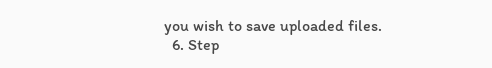you wish to save uploaded files.
  6. Step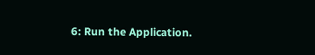6: Run the Application.